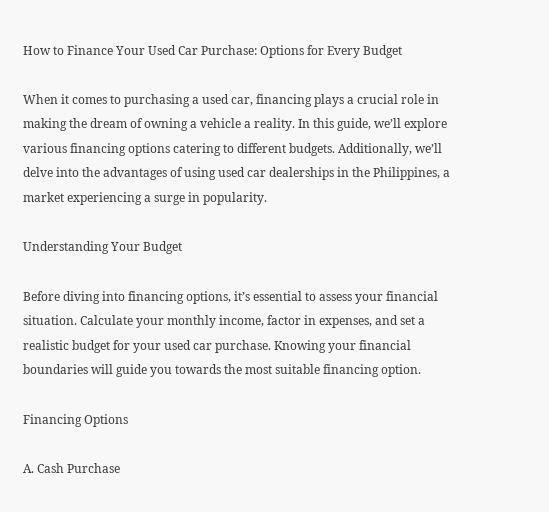How to Finance Your Used Car Purchase: Options for Every Budget

When it comes to purchasing a used car, financing plays a crucial role in making the dream of owning a vehicle a reality. In this guide, we’ll explore various financing options catering to different budgets. Additionally, we’ll delve into the advantages of using used car dealerships in the Philippines, a market experiencing a surge in popularity.

Understanding Your Budget

Before diving into financing options, it’s essential to assess your financial situation. Calculate your monthly income, factor in expenses, and set a realistic budget for your used car purchase. Knowing your financial boundaries will guide you towards the most suitable financing option.

Financing Options

A. Cash Purchase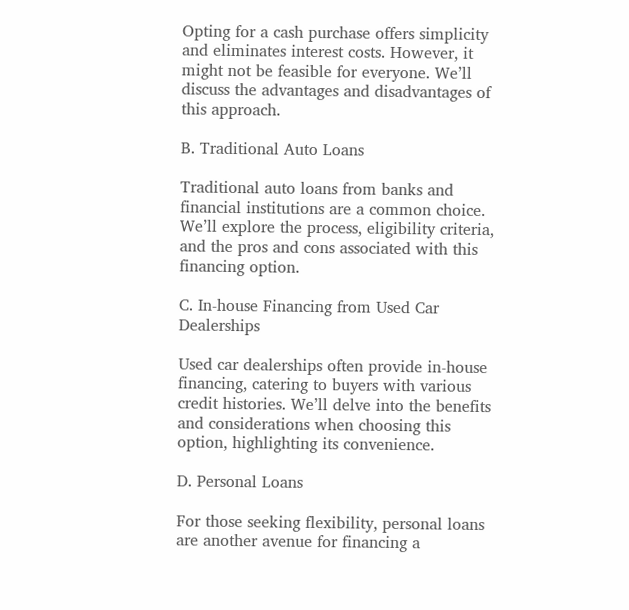Opting for a cash purchase offers simplicity and eliminates interest costs. However, it might not be feasible for everyone. We’ll discuss the advantages and disadvantages of this approach.

B. Traditional Auto Loans

Traditional auto loans from banks and financial institutions are a common choice. We’ll explore the process, eligibility criteria, and the pros and cons associated with this financing option.

C. In-house Financing from Used Car Dealerships

Used car dealerships often provide in-house financing, catering to buyers with various credit histories. We’ll delve into the benefits and considerations when choosing this option, highlighting its convenience.

D. Personal Loans

For those seeking flexibility, personal loans are another avenue for financing a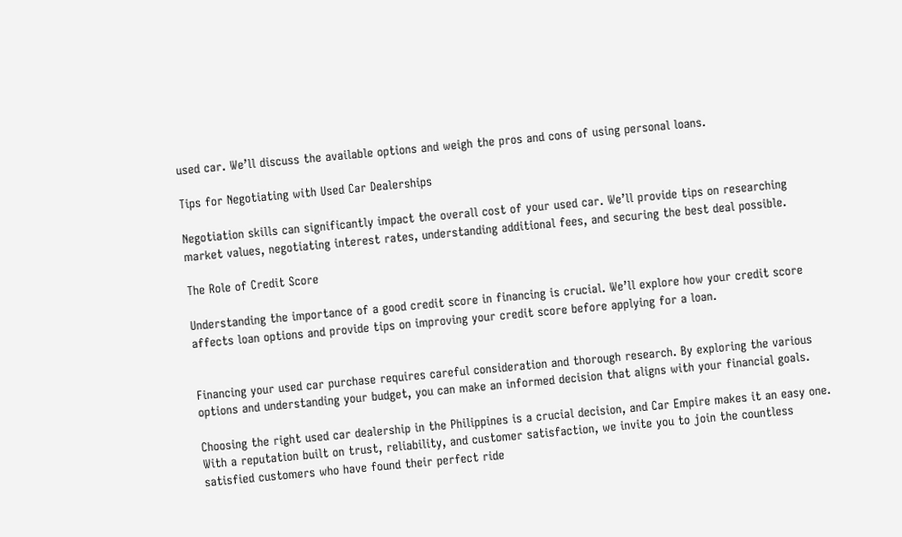used car. We’ll discuss the available options and weigh the pros and cons of using personal loans.

Tips for Negotiating with Used Car Dealerships

Negotiation skills can significantly impact the overall cost of your used car. We’ll provide tips on researching market values, negotiating interest rates, understanding additional fees, and securing the best deal possible.

The Role of Credit Score

Understanding the importance of a good credit score in financing is crucial. We’ll explore how your credit score affects loan options and provide tips on improving your credit score before applying for a loan.


Financing your used car purchase requires careful consideration and thorough research. By exploring the various options and understanding your budget, you can make an informed decision that aligns with your financial goals.

Choosing the right used car dealership in the Philippines is a crucial decision, and Car Empire makes it an easy one. With a reputation built on trust, reliability, and customer satisfaction, we invite you to join the countless satisfied customers who have found their perfect ride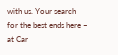with us. Your search for the best ends here – at Car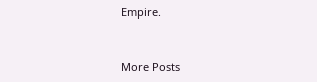Empire.


More Posts